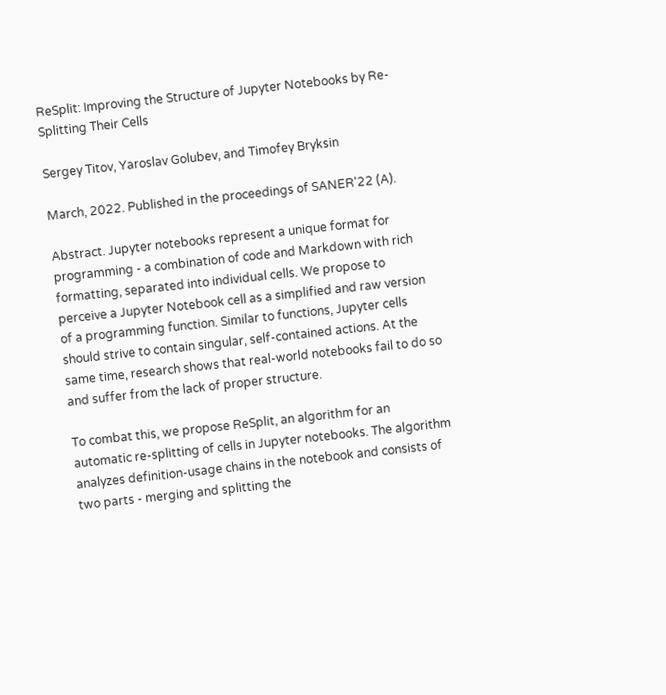ReSplit: Improving the Structure of Jupyter Notebooks by Re-Splitting Their Cells

Sergey Titov, Yaroslav Golubev, and Timofey Bryksin

March, 2022. Published in the proceedings of SANER'22 (A).

Abstract. Jupyter notebooks represent a unique format for programming - a combination of code and Markdown with rich formatting, separated into individual cells. We propose to perceive a Jupyter Notebook cell as a simplified and raw version of a programming function. Similar to functions, Jupyter cells should strive to contain singular, self-contained actions. At the same time, research shows that real-world notebooks fail to do so and suffer from the lack of proper structure.

To combat this, we propose ReSplit, an algorithm for an automatic re-splitting of cells in Jupyter notebooks. The algorithm analyzes definition-usage chains in the notebook and consists of two parts - merging and splitting the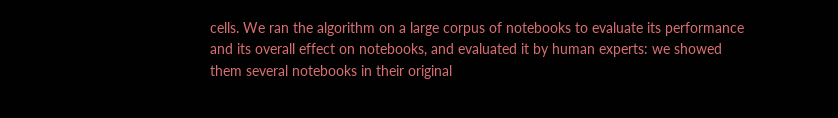cells. We ran the algorithm on a large corpus of notebooks to evaluate its performance and its overall effect on notebooks, and evaluated it by human experts: we showed them several notebooks in their original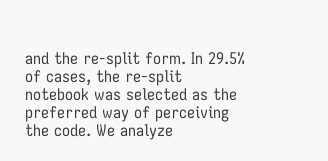and the re-split form. In 29.5% of cases, the re-split notebook was selected as the preferred way of perceiving the code. We analyze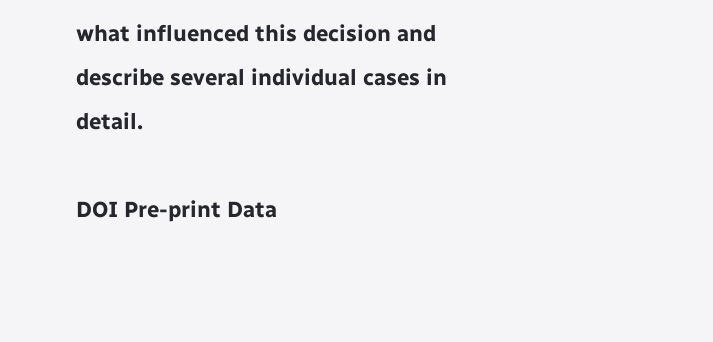what influenced this decision and describe several individual cases in detail.

DOI Pre-print Data